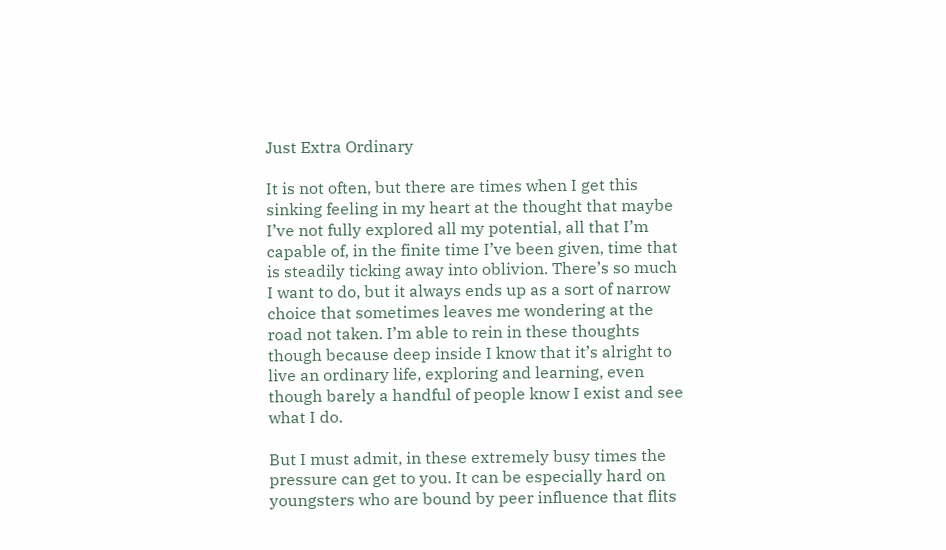Just Extra Ordinary

It is not often, but there are times when I get this sinking feeling in my heart at the thought that maybe I’ve not fully explored all my potential, all that I’m capable of, in the finite time I’ve been given, time that is steadily ticking away into oblivion. There’s so much I want to do, but it always ends up as a sort of narrow choice that sometimes leaves me wondering at the road not taken. I’m able to rein in these thoughts though because deep inside I know that it’s alright to live an ordinary life, exploring and learning, even though barely a handful of people know I exist and see what I do.

But I must admit, in these extremely busy times the pressure can get to you. It can be especially hard on youngsters who are bound by peer influence that flits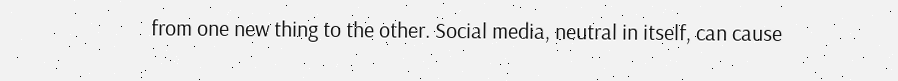from one new thing to the other. Social media, neutral in itself, can cause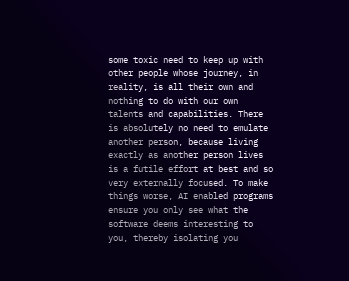some toxic need to keep up with other people whose journey, in reality, is all their own and nothing to do with our own talents and capabilities. There is absolutely no need to emulate another person, because living exactly as another person lives is a futile effort at best and so very externally focused. To make things worse, AI enabled programs ensure you only see what the software deems interesting to you, thereby isolating you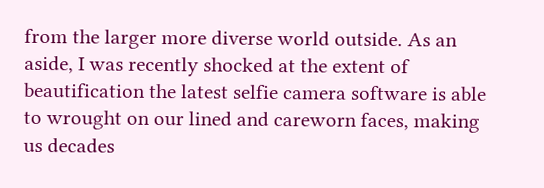from the larger more diverse world outside. As an aside, I was recently shocked at the extent of beautification the latest selfie camera software is able to wrought on our lined and careworn faces, making us decades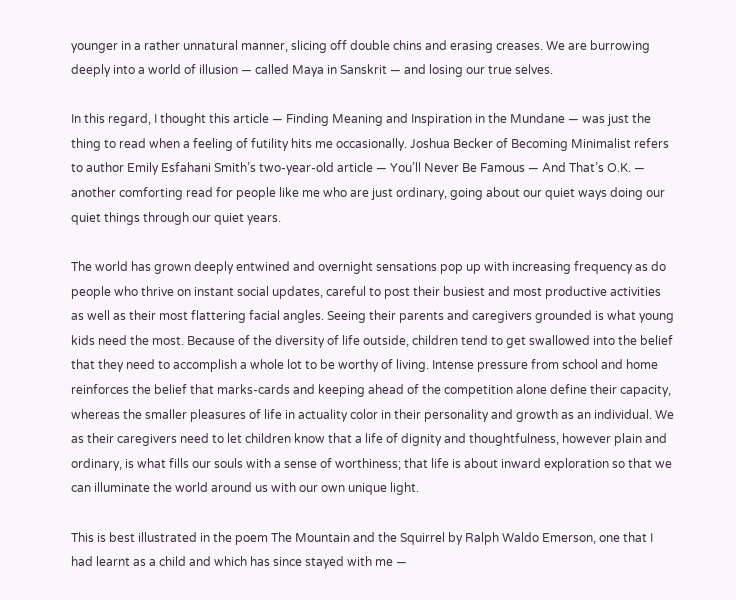younger in a rather unnatural manner, slicing off double chins and erasing creases. We are burrowing deeply into a world of illusion — called Maya in Sanskrit — and losing our true selves.

In this regard, I thought this article — Finding Meaning and Inspiration in the Mundane — was just the thing to read when a feeling of futility hits me occasionally. Joshua Becker of Becoming Minimalist refers to author Emily Esfahani Smith’s two-year-old article — You’ll Never Be Famous — And That’s O.K. — another comforting read for people like me who are just ordinary, going about our quiet ways doing our quiet things through our quiet years.

The world has grown deeply entwined and overnight sensations pop up with increasing frequency as do people who thrive on instant social updates, careful to post their busiest and most productive activities as well as their most flattering facial angles. Seeing their parents and caregivers grounded is what young kids need the most. Because of the diversity of life outside, children tend to get swallowed into the belief that they need to accomplish a whole lot to be worthy of living. Intense pressure from school and home reinforces the belief that marks-cards and keeping ahead of the competition alone define their capacity, whereas the smaller pleasures of life in actuality color in their personality and growth as an individual. We as their caregivers need to let children know that a life of dignity and thoughtfulness, however plain and ordinary, is what fills our souls with a sense of worthiness; that life is about inward exploration so that we can illuminate the world around us with our own unique light.

This is best illustrated in the poem The Mountain and the Squirrel by Ralph Waldo Emerson, one that I had learnt as a child and which has since stayed with me —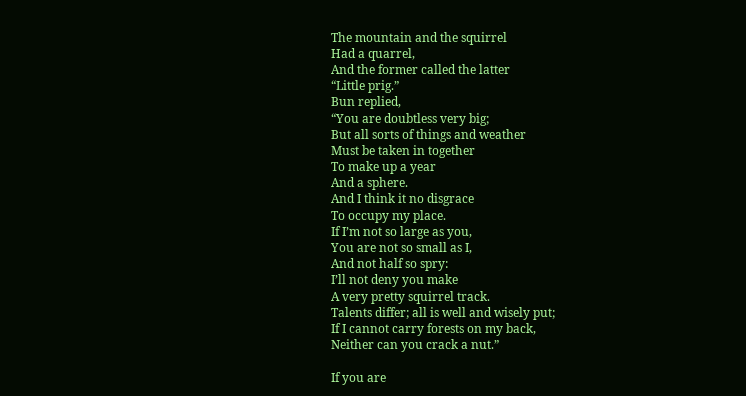The mountain and the squirrel
Had a quarrel,
And the former called the latter
“Little prig.”
Bun replied,
“You are doubtless very big;
But all sorts of things and weather
Must be taken in together
To make up a year
And a sphere.
And I think it no disgrace
To occupy my place.
If I’m not so large as you,
You are not so small as I,
And not half so spry:
I’ll not deny you make
A very pretty squirrel track.
Talents differ; all is well and wisely put;
If I cannot carry forests on my back,
Neither can you crack a nut.”

If you are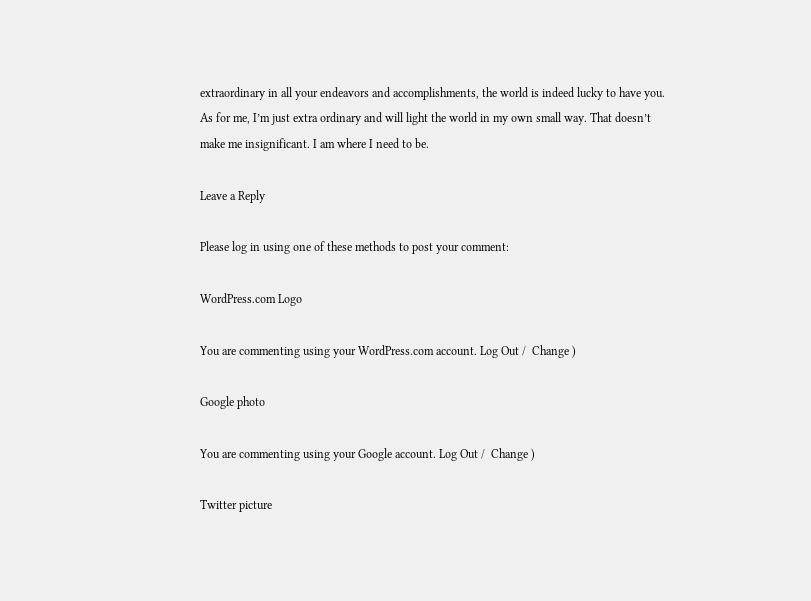extraordinary in all your endeavors and accomplishments, the world is indeed lucky to have you. As for me, I’m just extra ordinary and will light the world in my own small way. That doesn’t make me insignificant. I am where I need to be.

Leave a Reply

Please log in using one of these methods to post your comment:

WordPress.com Logo

You are commenting using your WordPress.com account. Log Out /  Change )

Google photo

You are commenting using your Google account. Log Out /  Change )

Twitter picture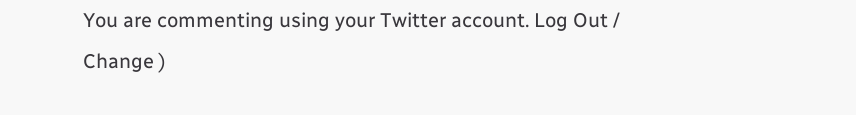You are commenting using your Twitter account. Log Out /  Change )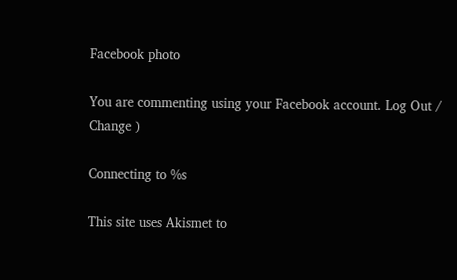Facebook photo

You are commenting using your Facebook account. Log Out /  Change )

Connecting to %s

This site uses Akismet to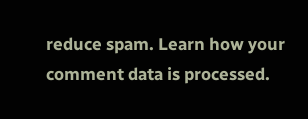reduce spam. Learn how your comment data is processed.